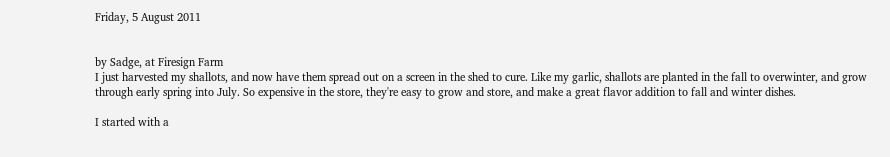Friday, 5 August 2011


by Sadge, at Firesign Farm
I just harvested my shallots, and now have them spread out on a screen in the shed to cure. Like my garlic, shallots are planted in the fall to overwinter, and grow through early spring into July. So expensive in the store, they're easy to grow and store, and make a great flavor addition to fall and winter dishes.

I started with a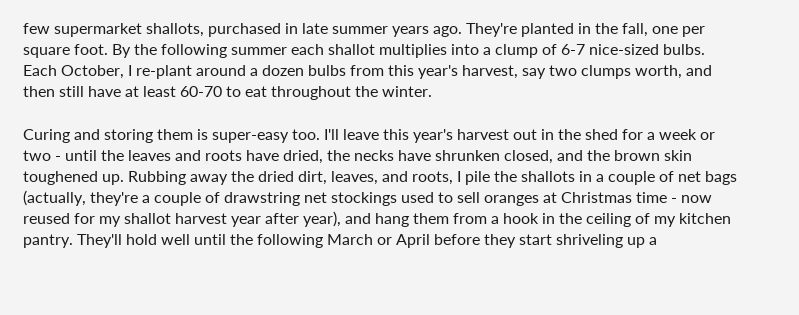few supermarket shallots, purchased in late summer years ago. They're planted in the fall, one per square foot. By the following summer each shallot multiplies into a clump of 6-7 nice-sized bulbs. Each October, I re-plant around a dozen bulbs from this year's harvest, say two clumps worth, and then still have at least 60-70 to eat throughout the winter.

Curing and storing them is super-easy too. I'll leave this year's harvest out in the shed for a week or two - until the leaves and roots have dried, the necks have shrunken closed, and the brown skin toughened up. Rubbing away the dried dirt, leaves, and roots, I pile the shallots in a couple of net bags (actually, they're a couple of drawstring net stockings used to sell oranges at Christmas time - now reused for my shallot harvest year after year), and hang them from a hook in the ceiling of my kitchen pantry. They'll hold well until the following March or April before they start shriveling up a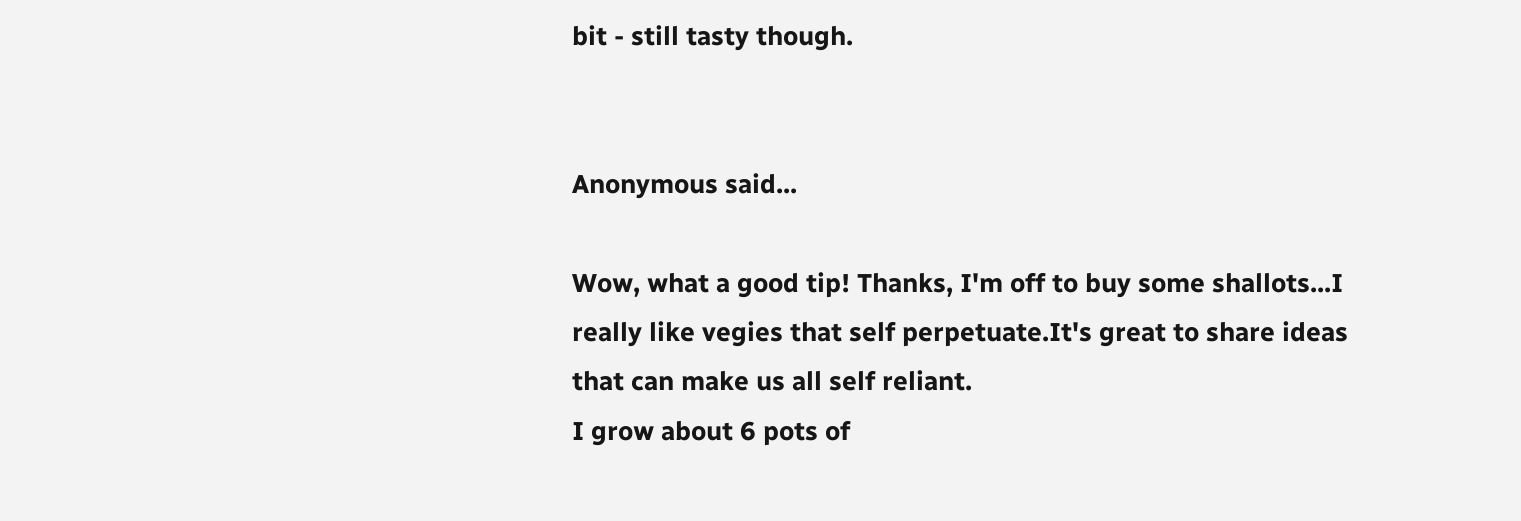bit - still tasty though.


Anonymous said...

Wow, what a good tip! Thanks, I'm off to buy some shallots...I really like vegies that self perpetuate.It's great to share ideas that can make us all self reliant.
I grow about 6 pots of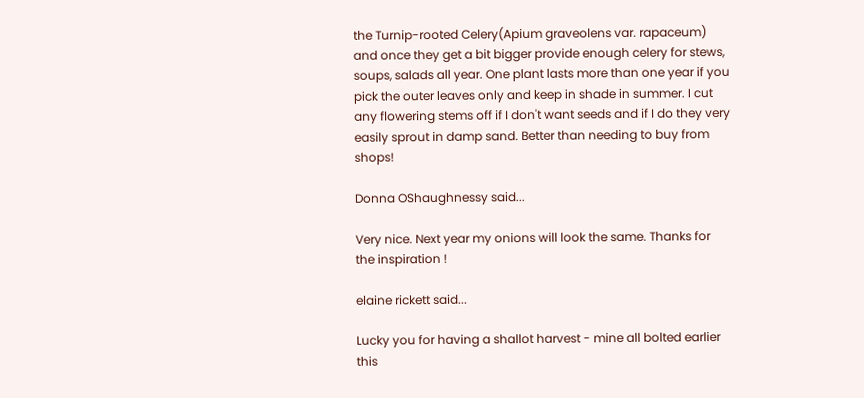the Turnip-rooted Celery(Apium graveolens var. rapaceum) and once they get a bit bigger provide enough celery for stews, soups, salads all year. One plant lasts more than one year if you pick the outer leaves only and keep in shade in summer. I cut any flowering stems off if I don't want seeds and if I do they very easily sprout in damp sand. Better than needing to buy from shops!

Donna OShaughnessy said...

Very nice. Next year my onions will look the same. Thanks for the inspiration !

elaine rickett said...

Lucky you for having a shallot harvest - mine all bolted earlier this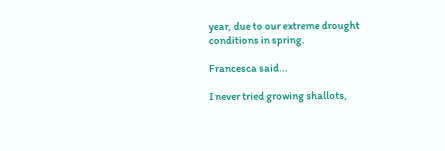year, due to our extreme drought conditions in spring.

Francesca said...

I never tried growing shallots,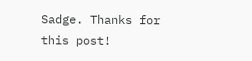Sadge. Thanks for this post!